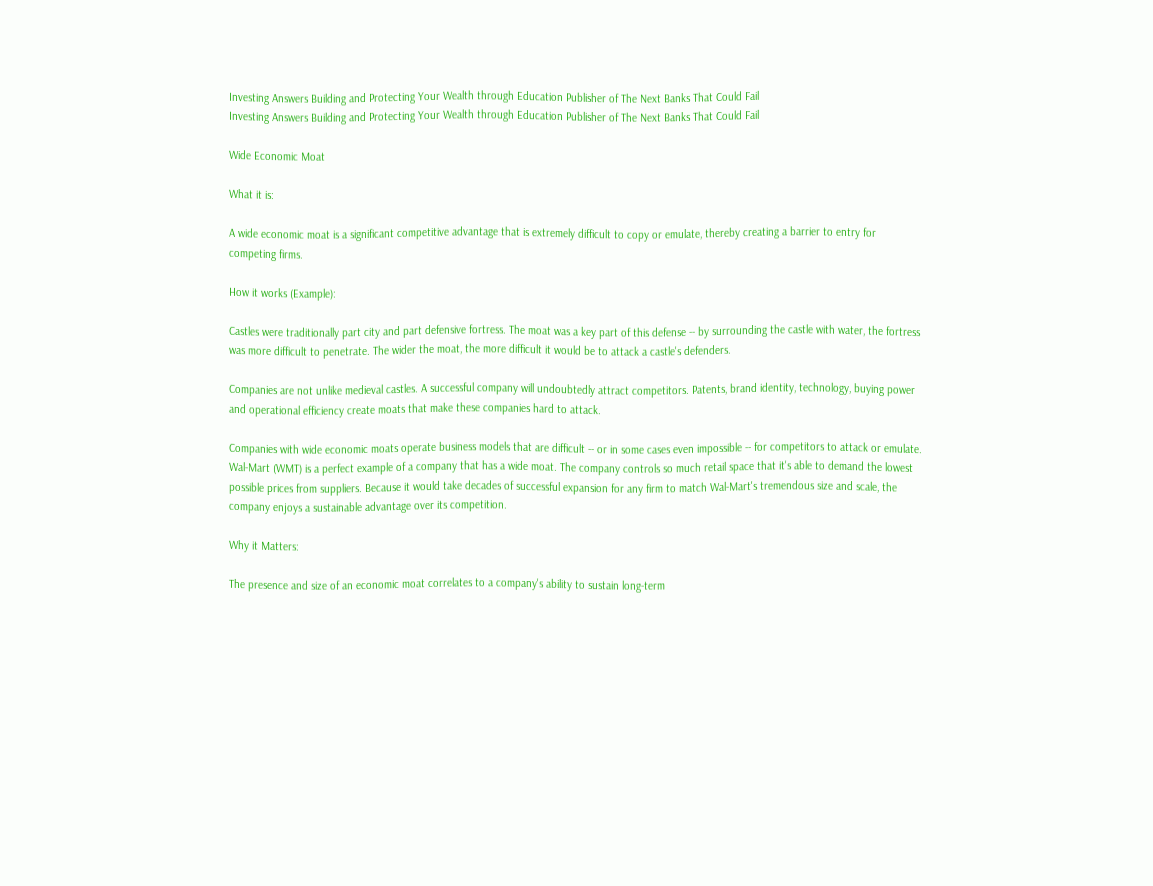Investing Answers Building and Protecting Your Wealth through Education Publisher of The Next Banks That Could Fail
Investing Answers Building and Protecting Your Wealth through Education Publisher of The Next Banks That Could Fail

Wide Economic Moat

What it is:

A wide economic moat is a significant competitive advantage that is extremely difficult to copy or emulate, thereby creating a barrier to entry for competing firms.

How it works (Example):

Castles were traditionally part city and part defensive fortress. The moat was a key part of this defense -- by surrounding the castle with water, the fortress was more difficult to penetrate. The wider the moat, the more difficult it would be to attack a castle's defenders.

Companies are not unlike medieval castles. A successful company will undoubtedly attract competitors. Patents, brand identity, technology, buying power and operational efficiency create moats that make these companies hard to attack.

Companies with wide economic moats operate business models that are difficult -- or in some cases even impossible -- for competitors to attack or emulate. Wal-Mart (WMT) is a perfect example of a company that has a wide moat. The company controls so much retail space that it's able to demand the lowest possible prices from suppliers. Because it would take decades of successful expansion for any firm to match Wal-Mart's tremendous size and scale, the company enjoys a sustainable advantage over its competition.

Why it Matters:

The presence and size of an economic moat correlates to a company's ability to sustain long-term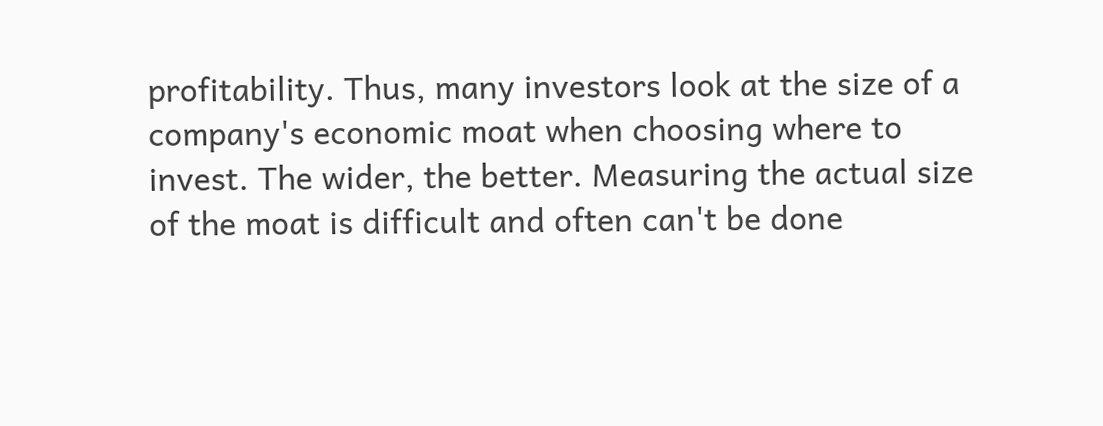profitability. Thus, many investors look at the size of a company's economic moat when choosing where to invest. The wider, the better. Measuring the actual size of the moat is difficult and often can't be done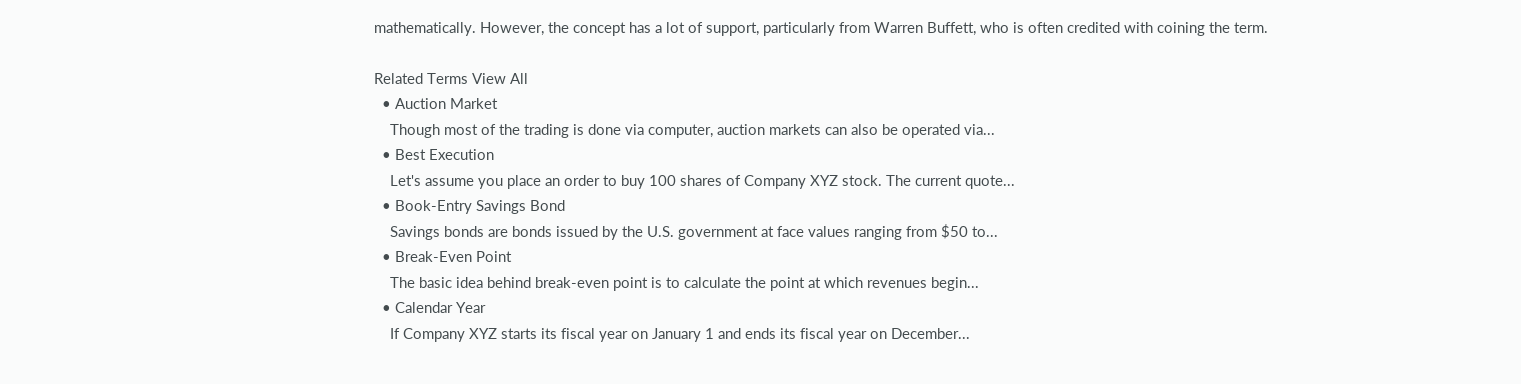mathematically. However, the concept has a lot of support, particularly from Warren Buffett, who is often credited with coining the term.

Related Terms View All
  • Auction Market
    Though most of the trading is done via computer, auction markets can also be operated via...
  • Best Execution
    Let's assume you place an order to buy 100 shares of Company XYZ stock. The current quote...
  • Book-Entry Savings Bond
    Savings bonds are bonds issued by the U.S. government at face values ranging from $50 to...
  • Break-Even Point
    The basic idea behind break-even point is to calculate the point at which revenues begin...
  • Calendar Year
    If Company XYZ starts its fiscal year on January 1 and ends its fiscal year on December...